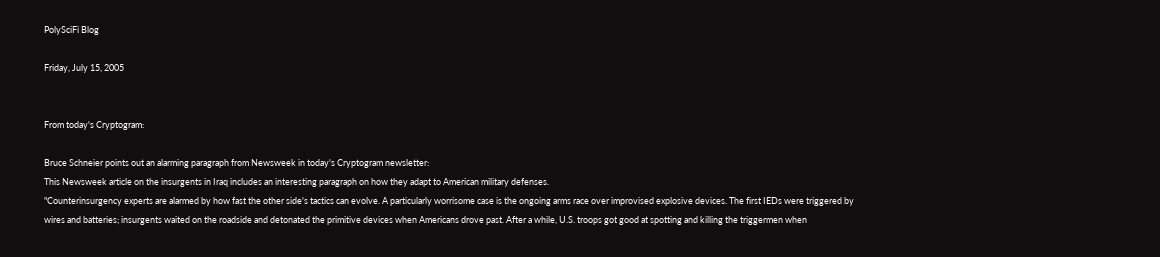PolySciFi Blog

Friday, July 15, 2005


From today's Cryptogram:

Bruce Schneier points out an alarming paragraph from Newsweek in today's Cryptogram newsletter:
This Newsweek article on the insurgents in Iraq includes an interesting paragraph on how they adapt to American military defenses.
"Counterinsurgency experts are alarmed by how fast the other side's tactics can evolve. A particularly worrisome case is the ongoing arms race over improvised explosive devices. The first IEDs were triggered by wires and batteries; insurgents waited on the roadside and detonated the primitive devices when Americans drove past. After a while, U.S. troops got good at spotting and killing the triggermen when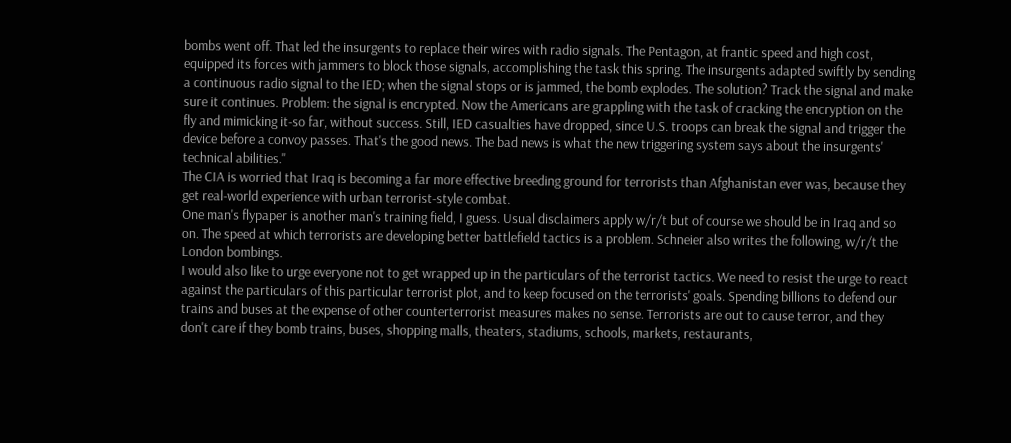bombs went off. That led the insurgents to replace their wires with radio signals. The Pentagon, at frantic speed and high cost, equipped its forces with jammers to block those signals, accomplishing the task this spring. The insurgents adapted swiftly by sending a continuous radio signal to the IED; when the signal stops or is jammed, the bomb explodes. The solution? Track the signal and make sure it continues. Problem: the signal is encrypted. Now the Americans are grappling with the task of cracking the encryption on the fly and mimicking it-so far, without success. Still, IED casualties have dropped, since U.S. troops can break the signal and trigger the device before a convoy passes. That's the good news. The bad news is what the new triggering system says about the insurgents' technical abilities."
The CIA is worried that Iraq is becoming a far more effective breeding ground for terrorists than Afghanistan ever was, because they get real-world experience with urban terrorist-style combat.
One man's flypaper is another man's training field, I guess. Usual disclaimers apply w/r/t but of course we should be in Iraq and so on. The speed at which terrorists are developing better battlefield tactics is a problem. Schneier also writes the following, w/r/t the London bombings.
I would also like to urge everyone not to get wrapped up in the particulars of the terrorist tactics. We need to resist the urge to react against the particulars of this particular terrorist plot, and to keep focused on the terrorists' goals. Spending billions to defend our trains and buses at the expense of other counterterrorist measures makes no sense. Terrorists are out to cause terror, and they don't care if they bomb trains, buses, shopping malls, theaters, stadiums, schools, markets, restaurants,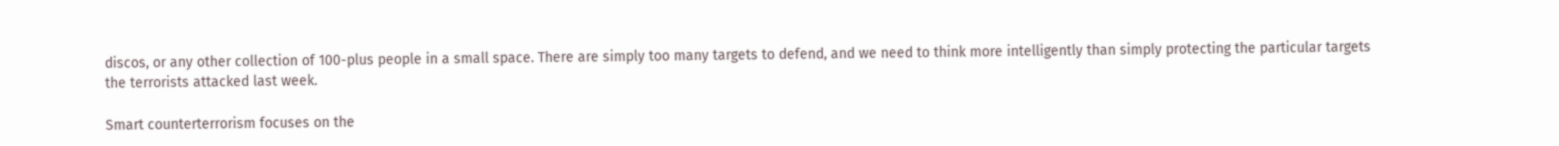discos, or any other collection of 100-plus people in a small space. There are simply too many targets to defend, and we need to think more intelligently than simply protecting the particular targets the terrorists attacked last week.

Smart counterterrorism focuses on the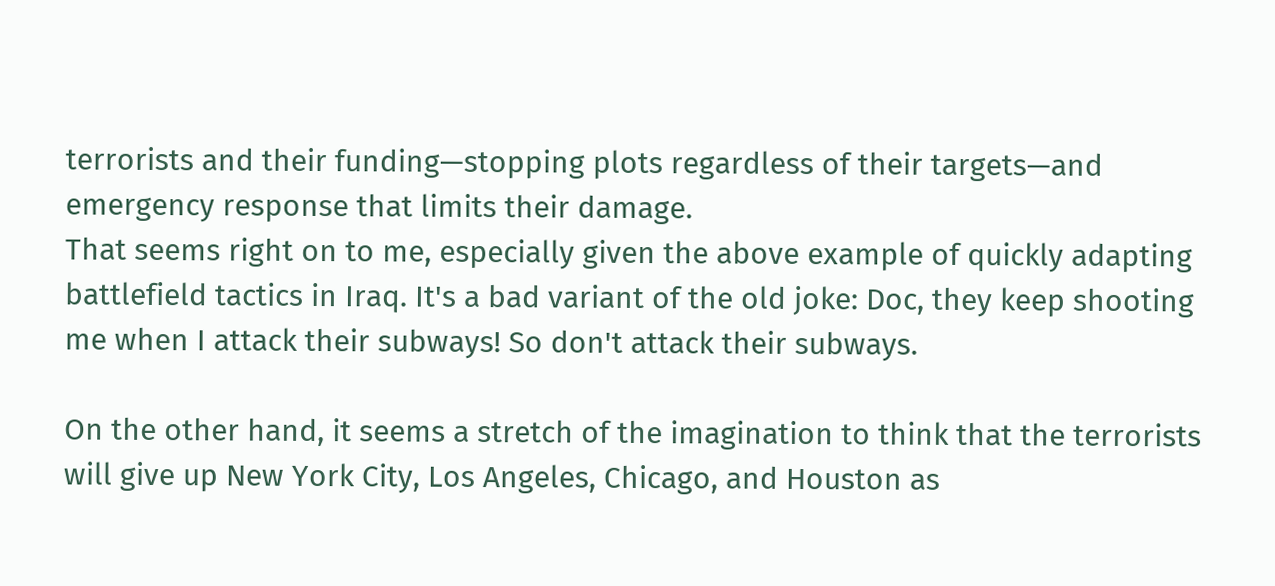terrorists and their funding—stopping plots regardless of their targets—and emergency response that limits their damage.
That seems right on to me, especially given the above example of quickly adapting battlefield tactics in Iraq. It's a bad variant of the old joke: Doc, they keep shooting me when I attack their subways! So don't attack their subways.

On the other hand, it seems a stretch of the imagination to think that the terrorists will give up New York City, Los Angeles, Chicago, and Houston as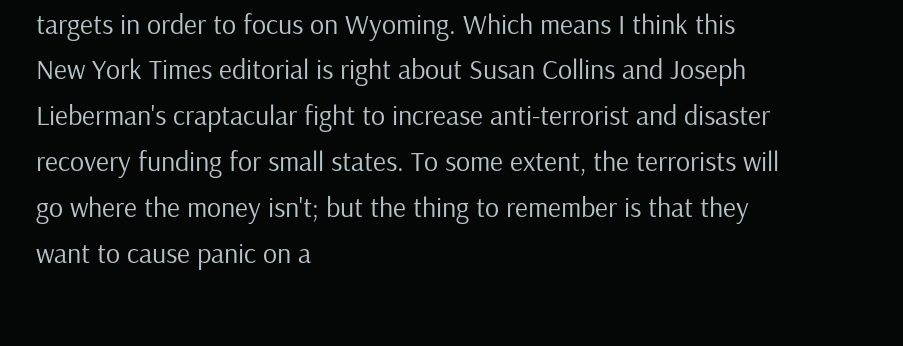targets in order to focus on Wyoming. Which means I think this New York Times editorial is right about Susan Collins and Joseph Lieberman's craptacular fight to increase anti-terrorist and disaster recovery funding for small states. To some extent, the terrorists will go where the money isn't; but the thing to remember is that they want to cause panic on a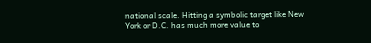national scale. Hitting a symbolic target like New York or D.C. has much more value to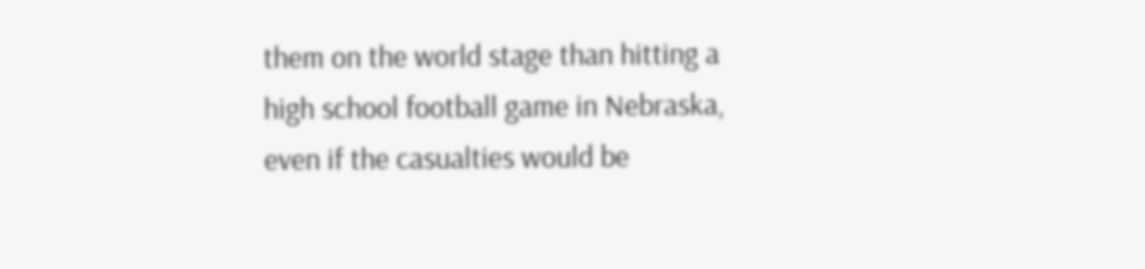them on the world stage than hitting a high school football game in Nebraska, even if the casualties would be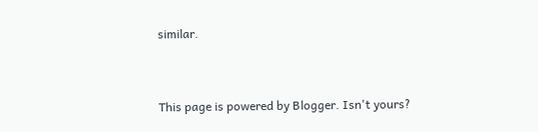similar.


This page is powered by Blogger. Isn't yours?